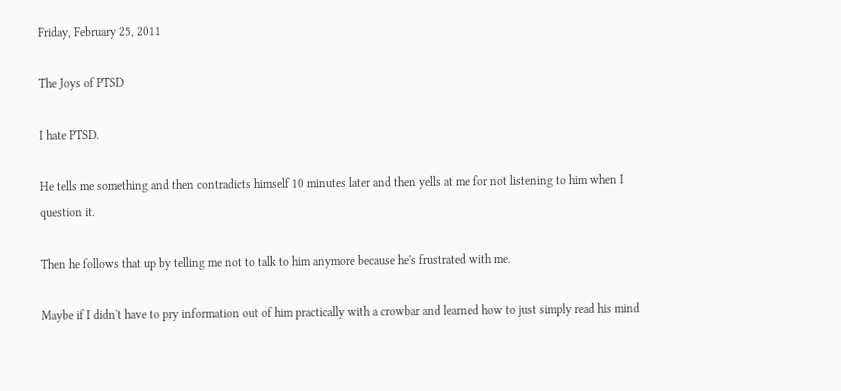Friday, February 25, 2011

The Joys of PTSD

I hate PTSD.

He tells me something and then contradicts himself 10 minutes later and then yells at me for not listening to him when I question it.

Then he follows that up by telling me not to talk to him anymore because he's frustrated with me.

Maybe if I didn't have to pry information out of him practically with a crowbar and learned how to just simply read his mind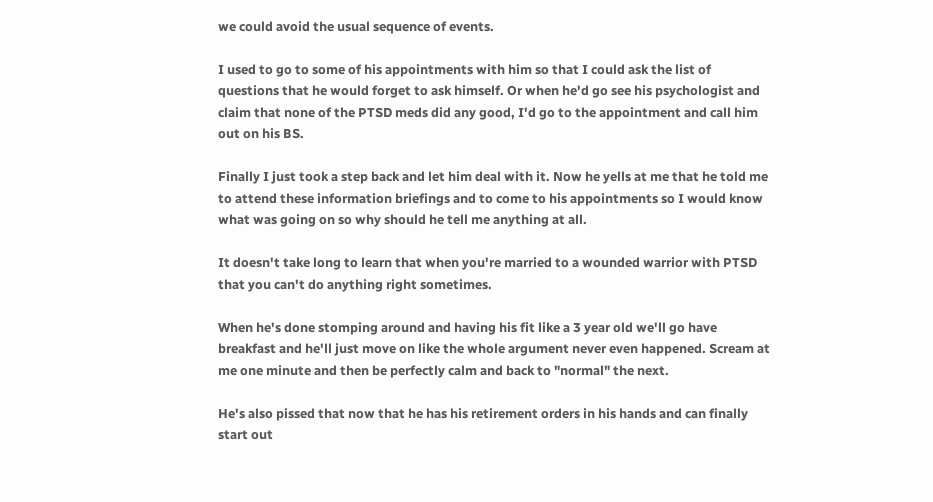we could avoid the usual sequence of events.

I used to go to some of his appointments with him so that I could ask the list of questions that he would forget to ask himself. Or when he'd go see his psychologist and claim that none of the PTSD meds did any good, I'd go to the appointment and call him out on his BS.

Finally I just took a step back and let him deal with it. Now he yells at me that he told me to attend these information briefings and to come to his appointments so I would know what was going on so why should he tell me anything at all.

It doesn't take long to learn that when you're married to a wounded warrior with PTSD that you can't do anything right sometimes.

When he's done stomping around and having his fit like a 3 year old we'll go have breakfast and he'll just move on like the whole argument never even happened. Scream at me one minute and then be perfectly calm and back to "normal" the next.

He's also pissed that now that he has his retirement orders in his hands and can finally start out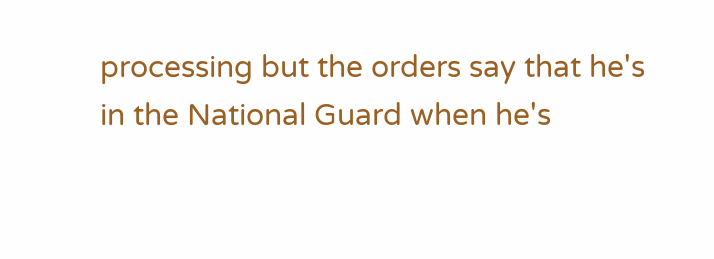processing but the orders say that he's in the National Guard when he's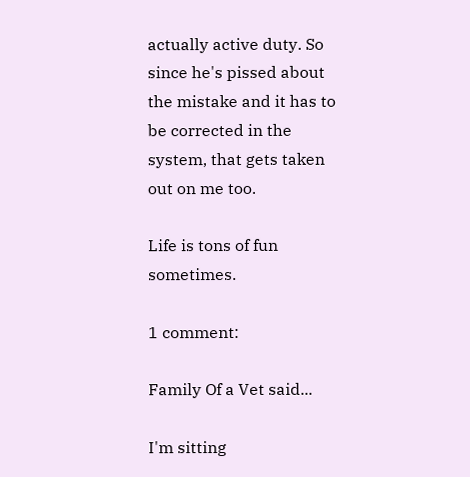actually active duty. So since he's pissed about the mistake and it has to be corrected in the system, that gets taken out on me too.

Life is tons of fun sometimes.

1 comment:

Family Of a Vet said...

I'm sitting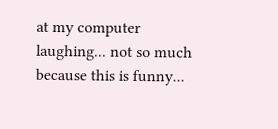at my computer laughing... not so much because this is funny...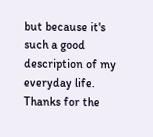but because it's such a good description of my everyday life. Thanks for the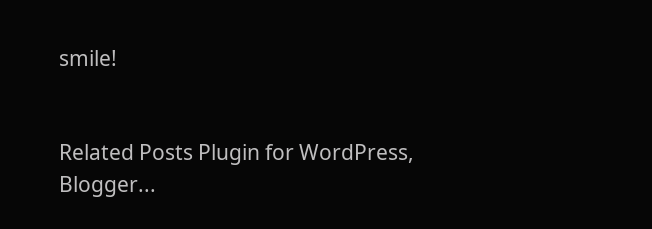smile!


Related Posts Plugin for WordPress, Blogger...